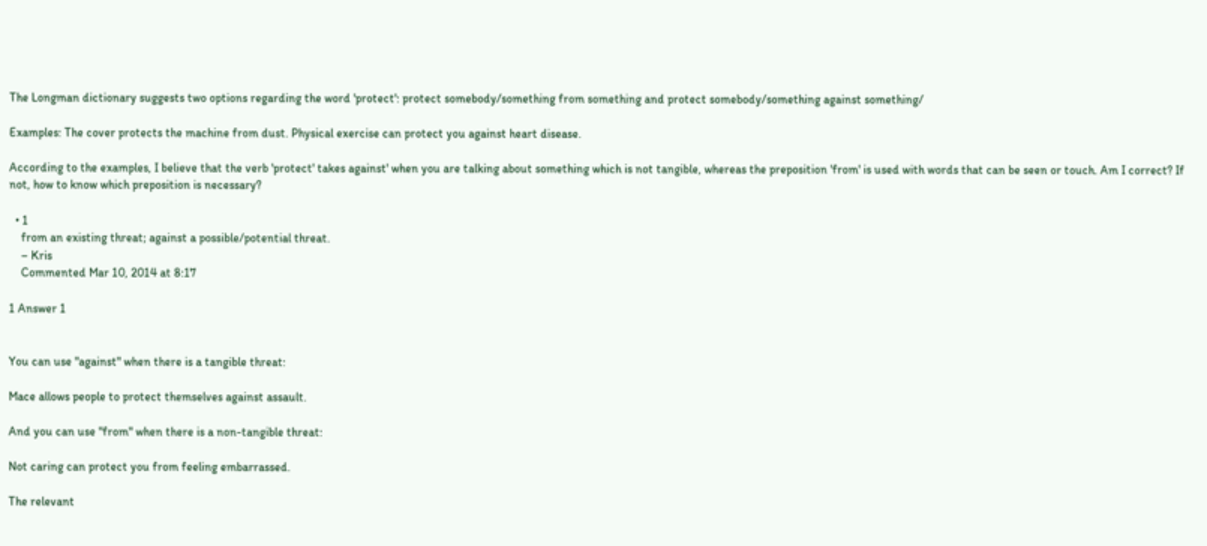The Longman dictionary suggests two options regarding the word 'protect': protect somebody/something from something and protect somebody/something against something/

Examples: The cover protects the machine from dust. Physical exercise can protect you against heart disease.

According to the examples, I believe that the verb 'protect' takes against' when you are talking about something which is not tangible, whereas the preposition 'from' is used with words that can be seen or touch. Am I correct? If not, how to know which preposition is necessary?

  • 1
    from an existing threat; against a possible/potential threat.
    – Kris
    Commented Mar 10, 2014 at 8:17

1 Answer 1


You can use "against" when there is a tangible threat:

Mace allows people to protect themselves against assault.

And you can use "from" when there is a non-tangible threat:

Not caring can protect you from feeling embarrassed.

The relevant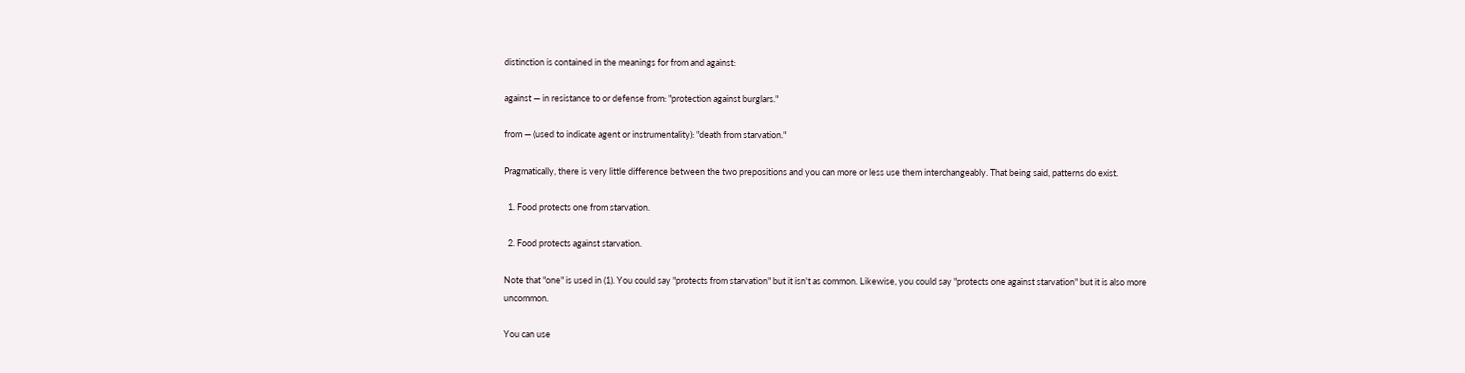distinction is contained in the meanings for from and against:

against — in resistance to or defense from: "protection against burglars."

from — (used to indicate agent or instrumentality): "death from starvation."

Pragmatically, there is very little difference between the two prepositions and you can more or less use them interchangeably. That being said, patterns do exist.

  1. Food protects one from starvation.

  2. Food protects against starvation.

Note that "one" is used in (1). You could say "protects from starvation" but it isn't as common. Likewise, you could say "protects one against starvation" but it is also more uncommon.

You can use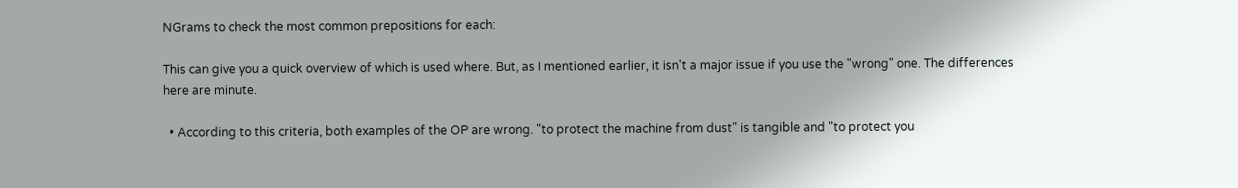NGrams to check the most common prepositions for each:

This can give you a quick overview of which is used where. But, as I mentioned earlier, it isn't a major issue if you use the "wrong" one. The differences here are minute.

  • According to this criteria, both examples of the OP are wrong. "to protect the machine from dust" is tangible and "to protect you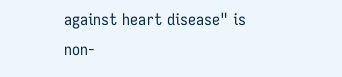against heart disease" is non-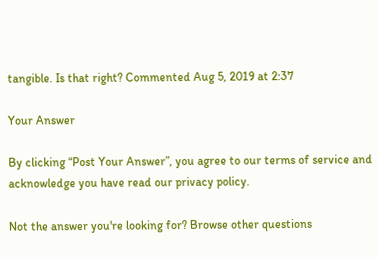tangible. Is that right? Commented Aug 5, 2019 at 2:37

Your Answer

By clicking “Post Your Answer”, you agree to our terms of service and acknowledge you have read our privacy policy.

Not the answer you're looking for? Browse other questions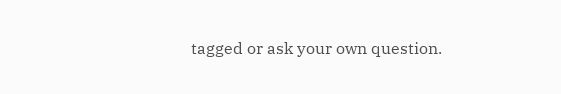tagged or ask your own question.